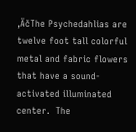‚ÄčThe Psychedahlias are twelve foot tall colorful metal and fabric flowers that have a sound-activated illuminated center.  The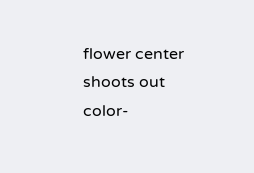flower center shoots out color-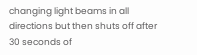changing light beams in all directions but then shuts off after 30 seconds of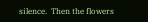silence.  Then the flowers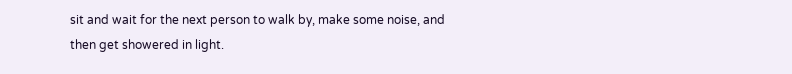sit and wait for the next person to walk by, make some noise, and then get showered in light.